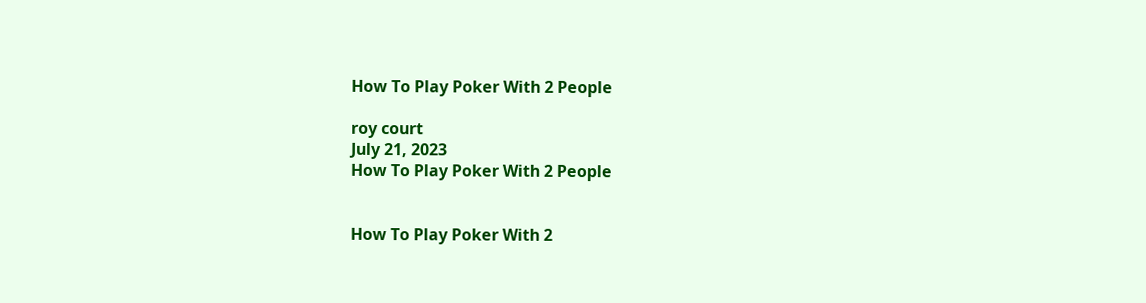How To Play Poker With 2 People

roy court
July 21, 2023
How To Play Poker With 2 People


How To Play Poker With 2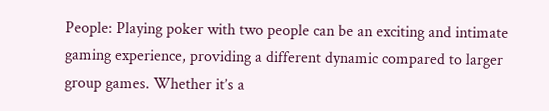People: Playing poker with two people can be an exciting and intimate gaming experience, providing a different dynamic compared to larger group games. Whether it’s a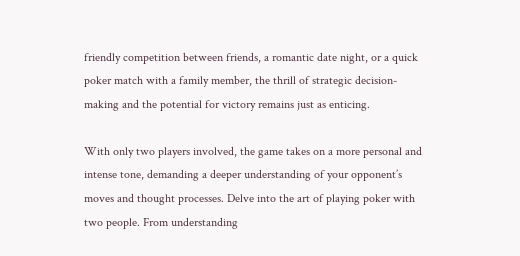friendly competition between friends, a romantic date night, or a quick poker match with a family member, the thrill of strategic decision-making and the potential for victory remains just as enticing.

With only two players involved, the game takes on a more personal and intense tone, demanding a deeper understanding of your opponent’s moves and thought processes. Delve into the art of playing poker with two people. From understanding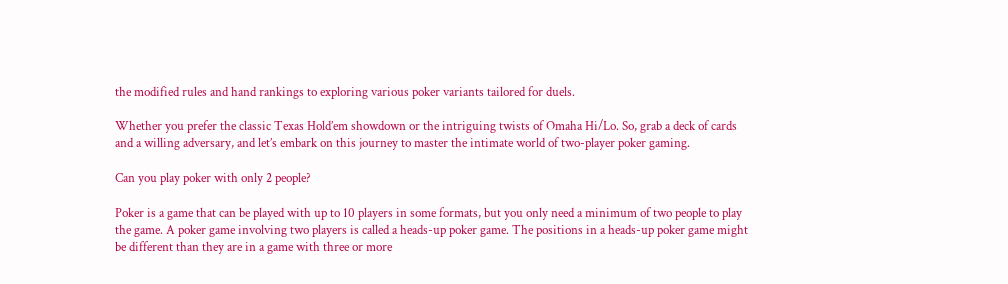the modified rules and hand rankings to exploring various poker variants tailored for duels.

Whether you prefer the classic Texas Hold’em showdown or the intriguing twists of Omaha Hi/Lo. So, grab a deck of cards and a willing adversary, and let’s embark on this journey to master the intimate world of two-player poker gaming.

Can you play poker with only 2 people?

Poker is a game that can be played with up to 10 players in some formats, but you only need a minimum of two people to play the game. A poker game involving two players is called a heads-up poker game. The positions in a heads-up poker game might be different than they are in a game with three or more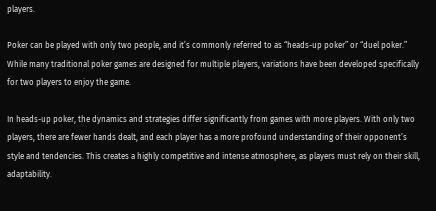players.

Poker can be played with only two people, and it’s commonly referred to as “heads-up poker” or “duel poker.” While many traditional poker games are designed for multiple players, variations have been developed specifically for two players to enjoy the game.

In heads-up poker, the dynamics and strategies differ significantly from games with more players. With only two players, there are fewer hands dealt, and each player has a more profound understanding of their opponent’s style and tendencies. This creates a highly competitive and intense atmosphere, as players must rely on their skill, adaptability.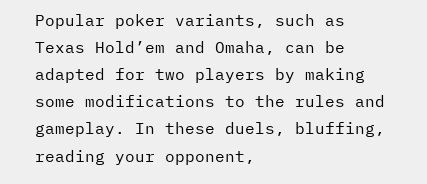Popular poker variants, such as Texas Hold’em and Omaha, can be adapted for two players by making some modifications to the rules and gameplay. In these duels, bluffing, reading your opponent,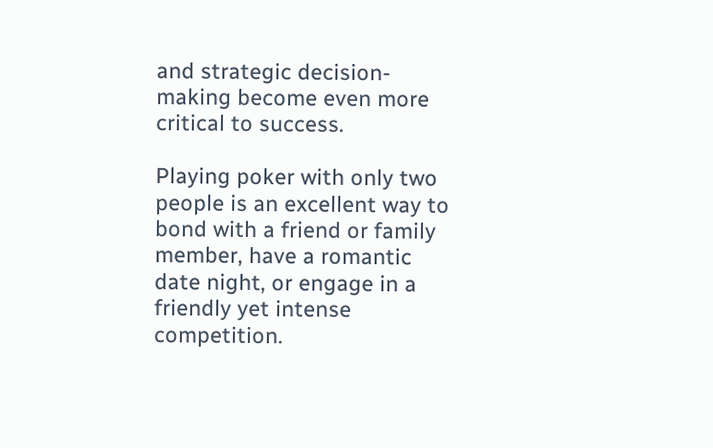and strategic decision-making become even more critical to success.

Playing poker with only two people is an excellent way to bond with a friend or family member, have a romantic date night, or engage in a friendly yet intense competition.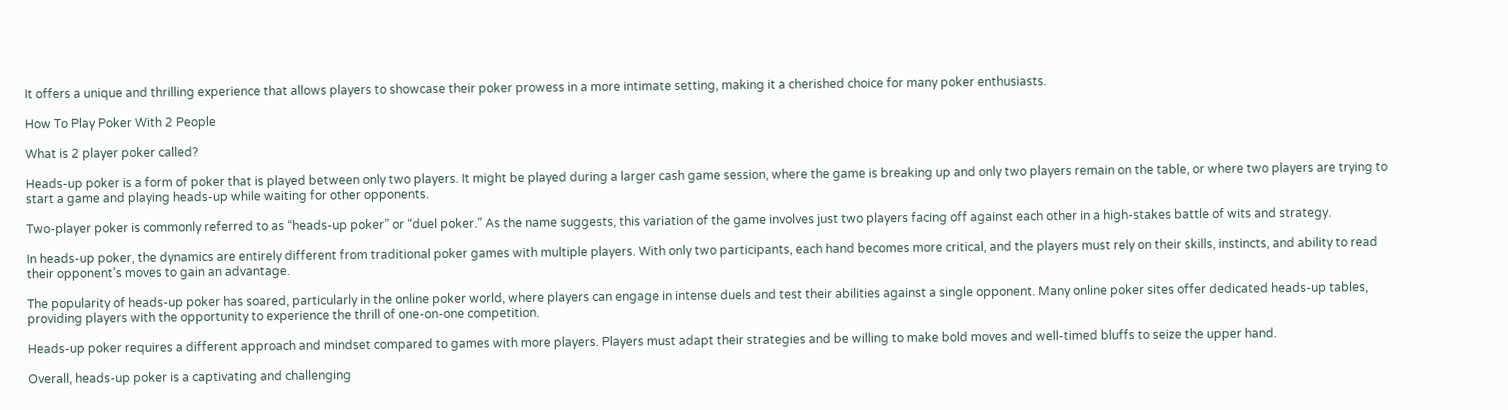It offers a unique and thrilling experience that allows players to showcase their poker prowess in a more intimate setting, making it a cherished choice for many poker enthusiasts.

How To Play Poker With 2 People

What is 2 player poker called?

Heads-up poker is a form of poker that is played between only two players. It might be played during a larger cash game session, where the game is breaking up and only two players remain on the table, or where two players are trying to start a game and playing heads-up while waiting for other opponents.

Two-player poker is commonly referred to as “heads-up poker” or “duel poker.” As the name suggests, this variation of the game involves just two players facing off against each other in a high-stakes battle of wits and strategy.

In heads-up poker, the dynamics are entirely different from traditional poker games with multiple players. With only two participants, each hand becomes more critical, and the players must rely on their skills, instincts, and ability to read their opponent’s moves to gain an advantage.

The popularity of heads-up poker has soared, particularly in the online poker world, where players can engage in intense duels and test their abilities against a single opponent. Many online poker sites offer dedicated heads-up tables, providing players with the opportunity to experience the thrill of one-on-one competition.

Heads-up poker requires a different approach and mindset compared to games with more players. Players must adapt their strategies and be willing to make bold moves and well-timed bluffs to seize the upper hand.

Overall, heads-up poker is a captivating and challenging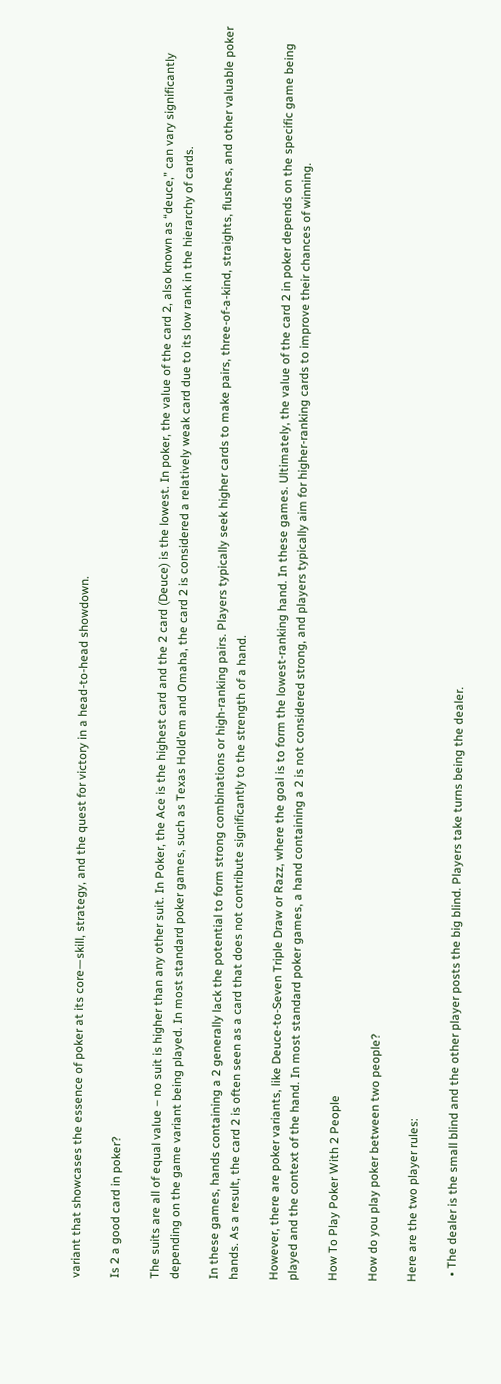variant that showcases the essence of poker at its core—skill, strategy, and the quest for victory in a head-to-head showdown.

Is 2 a good card in poker?

The suits are all of equal value – no suit is higher than any other suit. In Poker, the Ace is the highest card and the 2 card (Deuce) is the lowest. In poker, the value of the card 2, also known as “deuce,” can vary significantly depending on the game variant being played. In most standard poker games, such as Texas Hold’em and Omaha, the card 2 is considered a relatively weak card due to its low rank in the hierarchy of cards.

In these games, hands containing a 2 generally lack the potential to form strong combinations or high-ranking pairs. Players typically seek higher cards to make pairs, three-of-a-kind, straights, flushes, and other valuable poker hands. As a result, the card 2 is often seen as a card that does not contribute significantly to the strength of a hand.

However, there are poker variants, like Deuce-to-Seven Triple Draw or Razz, where the goal is to form the lowest-ranking hand. In these games. Ultimately, the value of the card 2 in poker depends on the specific game being played and the context of the hand. In most standard poker games, a hand containing a 2 is not considered strong, and players typically aim for higher-ranking cards to improve their chances of winning.

How To Play Poker With 2 People

How do you play poker between two people?

Here are the two player rules:

  • The dealer is the small blind and the other player posts the big blind. Players take turns being the dealer.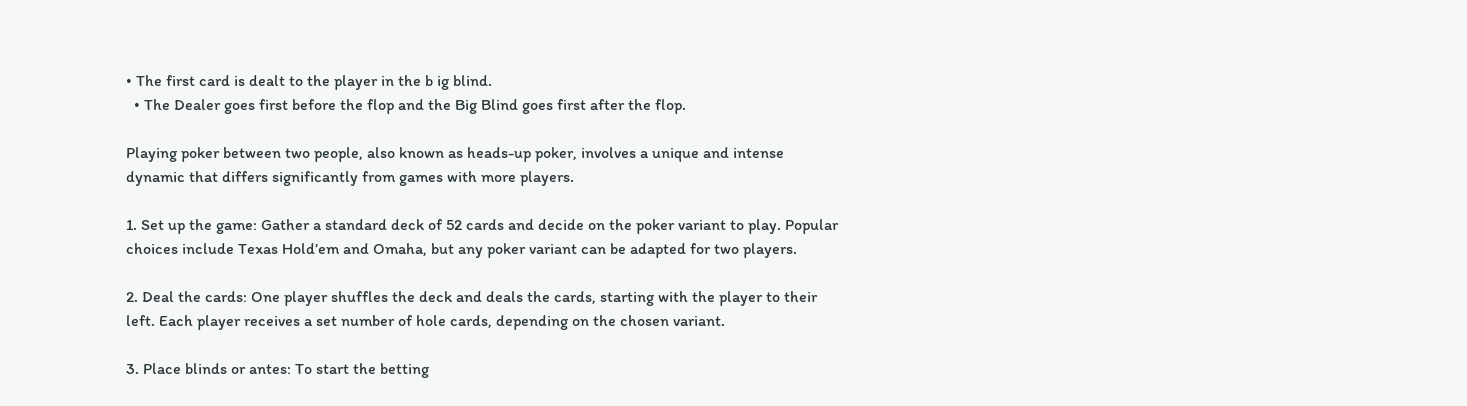• The first card is dealt to the player in the b ig blind.
  • The Dealer goes first before the flop and the Big Blind goes first after the flop.

Playing poker between two people, also known as heads-up poker, involves a unique and intense dynamic that differs significantly from games with more players.

1. Set up the game: Gather a standard deck of 52 cards and decide on the poker variant to play. Popular choices include Texas Hold’em and Omaha, but any poker variant can be adapted for two players.

2. Deal the cards: One player shuffles the deck and deals the cards, starting with the player to their left. Each player receives a set number of hole cards, depending on the chosen variant.

3. Place blinds or antes: To start the betting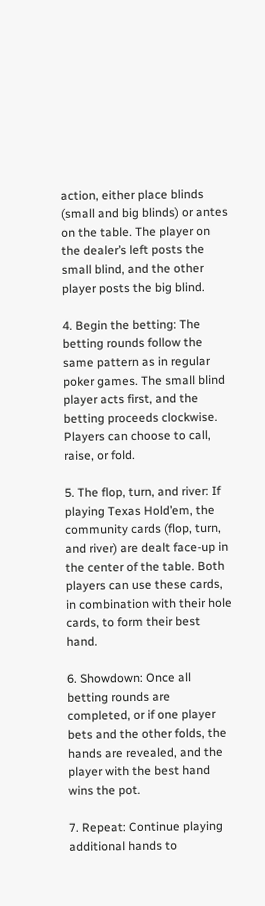action, either place blinds (small and big blinds) or antes on the table. The player on the dealer’s left posts the small blind, and the other player posts the big blind.

4. Begin the betting: The betting rounds follow the same pattern as in regular poker games. The small blind player acts first, and the betting proceeds clockwise. Players can choose to call, raise, or fold.

5. The flop, turn, and river: If playing Texas Hold’em, the community cards (flop, turn, and river) are dealt face-up in the center of the table. Both players can use these cards, in combination with their hole cards, to form their best hand.

6. Showdown: Once all betting rounds are completed, or if one player bets and the other folds, the hands are revealed, and the player with the best hand wins the pot.

7. Repeat: Continue playing additional hands to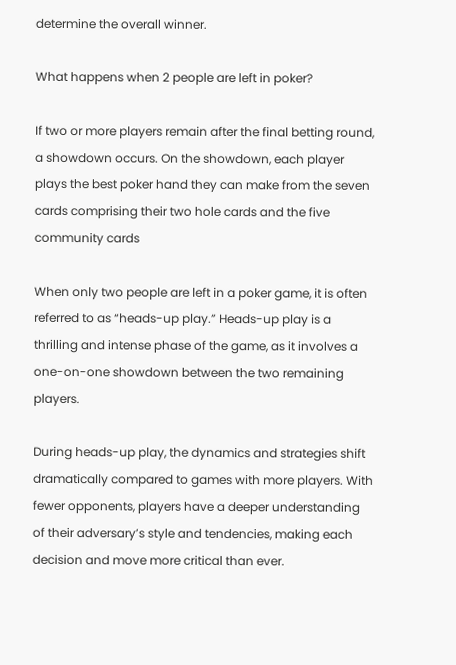determine the overall winner.

What happens when 2 people are left in poker?

If two or more players remain after the final betting round, a showdown occurs. On the showdown, each player plays the best poker hand they can make from the seven cards comprising their two hole cards and the five community cards

When only two people are left in a poker game, it is often referred to as “heads-up play.” Heads-up play is a thrilling and intense phase of the game, as it involves a one-on-one showdown between the two remaining players.

During heads-up play, the dynamics and strategies shift dramatically compared to games with more players. With fewer opponents, players have a deeper understanding of their adversary’s style and tendencies, making each decision and move more critical than ever.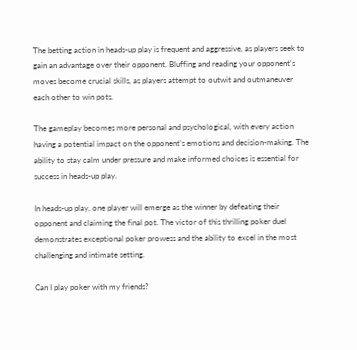The betting action in heads-up play is frequent and aggressive, as players seek to gain an advantage over their opponent. Bluffing and reading your opponent’s moves become crucial skills, as players attempt to outwit and outmaneuver each other to win pots.

The gameplay becomes more personal and psychological, with every action having a potential impact on the opponent’s emotions and decision-making. The ability to stay calm under pressure and make informed choices is essential for success in heads-up play.

In heads-up play, one player will emerge as the winner by defeating their opponent and claiming the final pot. The victor of this thrilling poker duel demonstrates exceptional poker prowess and the ability to excel in the most challenging and intimate setting.

Can I play poker with my friends?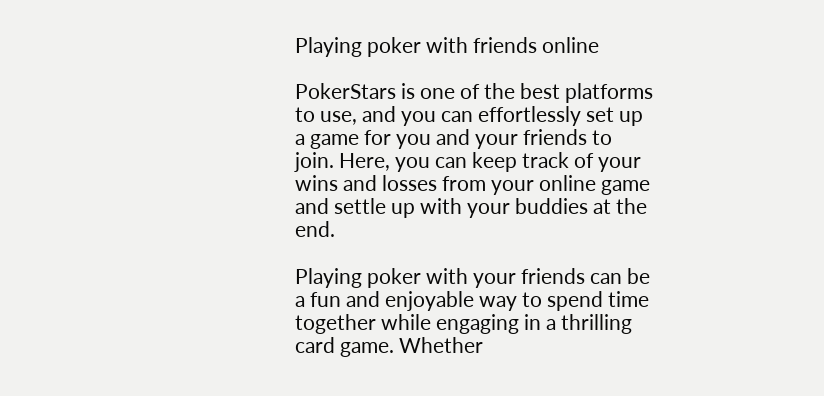Playing poker with friends online

PokerStars is one of the best platforms to use, and you can effortlessly set up a game for you and your friends to join. Here, you can keep track of your wins and losses from your online game and settle up with your buddies at the end.

Playing poker with your friends can be a fun and enjoyable way to spend time together while engaging in a thrilling card game. Whether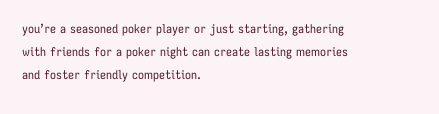you’re a seasoned poker player or just starting, gathering with friends for a poker night can create lasting memories and foster friendly competition.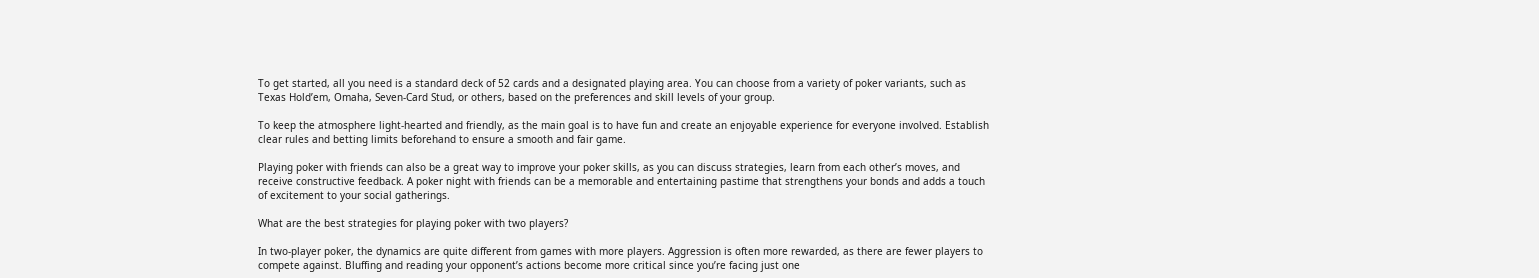To get started, all you need is a standard deck of 52 cards and a designated playing area. You can choose from a variety of poker variants, such as Texas Hold’em, Omaha, Seven-Card Stud, or others, based on the preferences and skill levels of your group.

To keep the atmosphere light-hearted and friendly, as the main goal is to have fun and create an enjoyable experience for everyone involved. Establish clear rules and betting limits beforehand to ensure a smooth and fair game.

Playing poker with friends can also be a great way to improve your poker skills, as you can discuss strategies, learn from each other’s moves, and receive constructive feedback. A poker night with friends can be a memorable and entertaining pastime that strengthens your bonds and adds a touch of excitement to your social gatherings.

What are the best strategies for playing poker with two players?

In two-player poker, the dynamics are quite different from games with more players. Aggression is often more rewarded, as there are fewer players to compete against. Bluffing and reading your opponent’s actions become more critical since you’re facing just one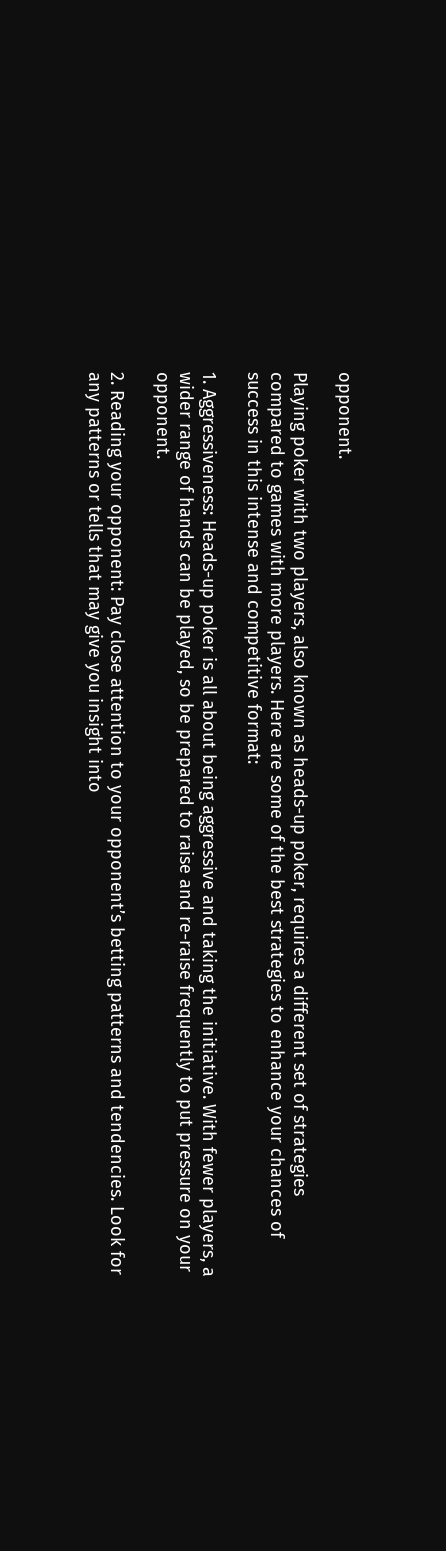opponent.

Playing poker with two players, also known as heads-up poker, requires a different set of strategies compared to games with more players. Here are some of the best strategies to enhance your chances of success in this intense and competitive format:

1. Aggressiveness: Heads-up poker is all about being aggressive and taking the initiative. With fewer players, a wider range of hands can be played, so be prepared to raise and re-raise frequently to put pressure on your opponent.

2. Reading your opponent: Pay close attention to your opponent’s betting patterns and tendencies. Look for any patterns or tells that may give you insight into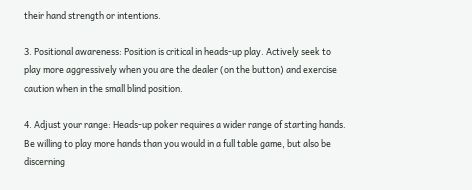their hand strength or intentions.

3. Positional awareness: Position is critical in heads-up play. Actively seek to play more aggressively when you are the dealer (on the button) and exercise caution when in the small blind position.

4. Adjust your range: Heads-up poker requires a wider range of starting hands. Be willing to play more hands than you would in a full table game, but also be discerning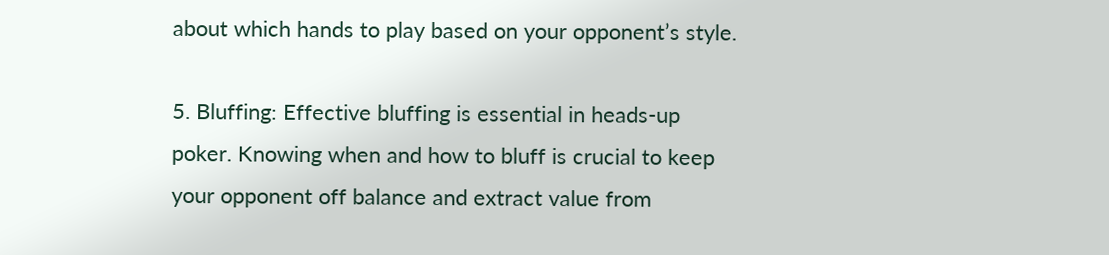about which hands to play based on your opponent’s style.

5. Bluffing: Effective bluffing is essential in heads-up poker. Knowing when and how to bluff is crucial to keep your opponent off balance and extract value from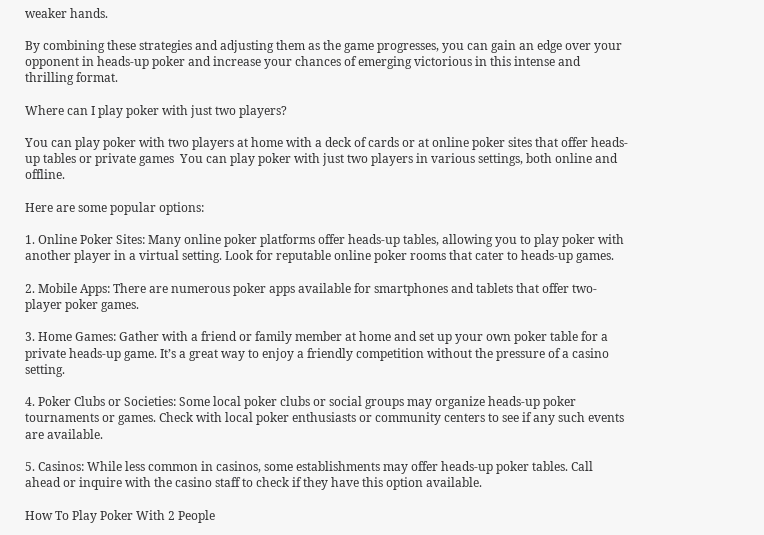weaker hands.

By combining these strategies and adjusting them as the game progresses, you can gain an edge over your opponent in heads-up poker and increase your chances of emerging victorious in this intense and thrilling format.

Where can I play poker with just two players?

You can play poker with two players at home with a deck of cards or at online poker sites that offer heads-up tables or private games  You can play poker with just two players in various settings, both online and offline.

Here are some popular options:

1. Online Poker Sites: Many online poker platforms offer heads-up tables, allowing you to play poker with another player in a virtual setting. Look for reputable online poker rooms that cater to heads-up games.

2. Mobile Apps: There are numerous poker apps available for smartphones and tablets that offer two-player poker games.

3. Home Games: Gather with a friend or family member at home and set up your own poker table for a private heads-up game. It’s a great way to enjoy a friendly competition without the pressure of a casino setting.

4. Poker Clubs or Societies: Some local poker clubs or social groups may organize heads-up poker tournaments or games. Check with local poker enthusiasts or community centers to see if any such events are available.

5. Casinos: While less common in casinos, some establishments may offer heads-up poker tables. Call ahead or inquire with the casino staff to check if they have this option available.

How To Play Poker With 2 People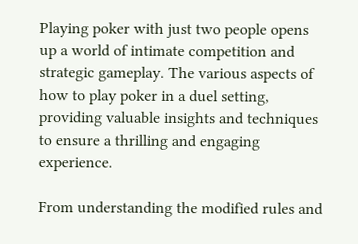Playing poker with just two people opens up a world of intimate competition and strategic gameplay. The various aspects of how to play poker in a duel setting, providing valuable insights and techniques to ensure a thrilling and engaging experience.

From understanding the modified rules and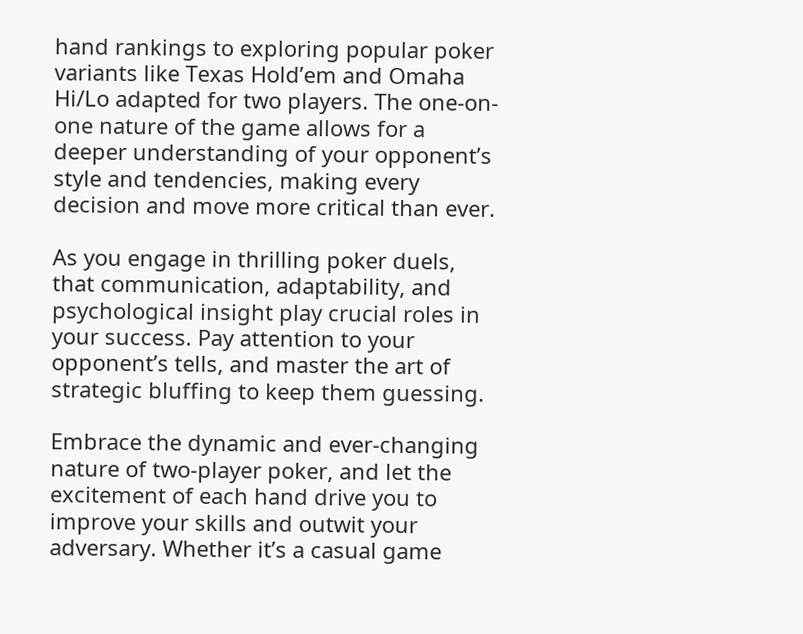hand rankings to exploring popular poker variants like Texas Hold’em and Omaha Hi/Lo adapted for two players. The one-on-one nature of the game allows for a deeper understanding of your opponent’s style and tendencies, making every decision and move more critical than ever.

As you engage in thrilling poker duels, that communication, adaptability, and psychological insight play crucial roles in your success. Pay attention to your opponent’s tells, and master the art of strategic bluffing to keep them guessing.

Embrace the dynamic and ever-changing nature of two-player poker, and let the excitement of each hand drive you to improve your skills and outwit your adversary. Whether it’s a casual game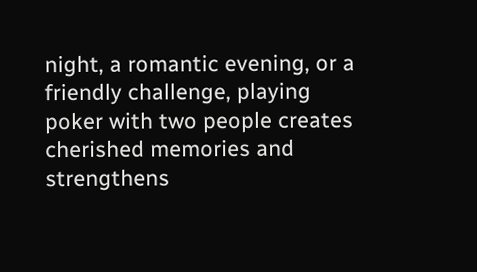night, a romantic evening, or a friendly challenge, playing poker with two people creates cherished memories and strengthens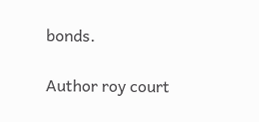bonds.

Author roy court